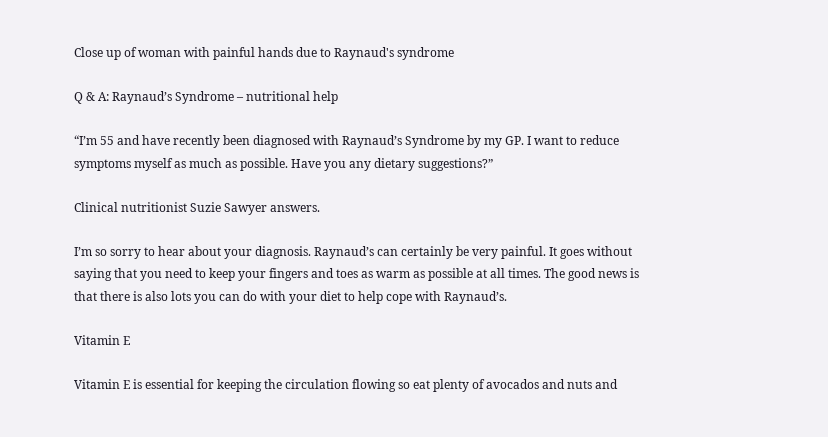Close up of woman with painful hands due to Raynaud's syndrome

Q & A: Raynaud’s Syndrome – nutritional help

“I’m 55 and have recently been diagnosed with Raynaud’s Syndrome by my GP. I want to reduce symptoms myself as much as possible. Have you any dietary suggestions?”

Clinical nutritionist Suzie Sawyer answers.

I’m so sorry to hear about your diagnosis. Raynaud’s can certainly be very painful. It goes without saying that you need to keep your fingers and toes as warm as possible at all times. The good news is that there is also lots you can do with your diet to help cope with Raynaud’s.

Vitamin E

Vitamin E is essential for keeping the circulation flowing so eat plenty of avocados and nuts and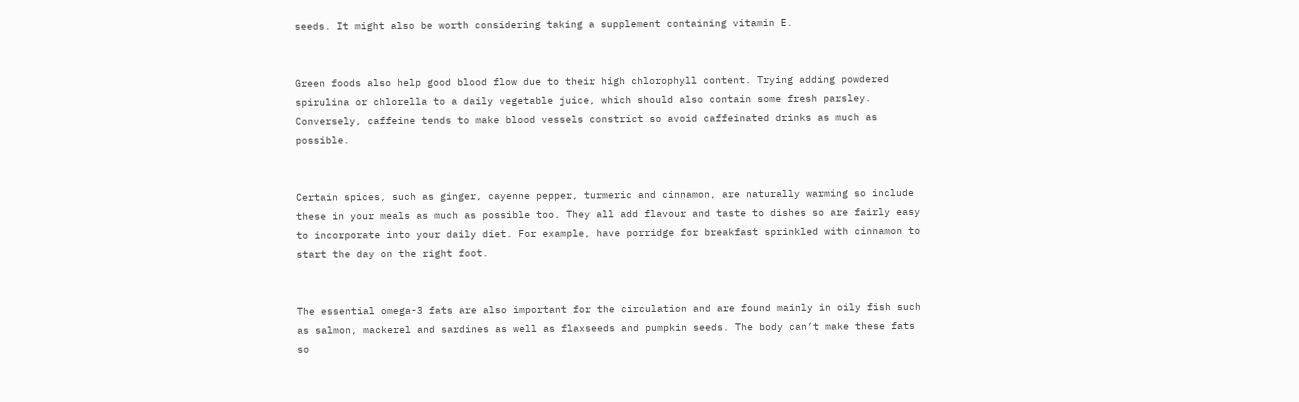seeds. It might also be worth considering taking a supplement containing vitamin E.


Green foods also help good blood flow due to their high chlorophyll content. Trying adding powdered spirulina or chlorella to a daily vegetable juice, which should also contain some fresh parsley. Conversely, caffeine tends to make blood vessels constrict so avoid caffeinated drinks as much as possible.


Certain spices, such as ginger, cayenne pepper, turmeric and cinnamon, are naturally warming so include these in your meals as much as possible too. They all add flavour and taste to dishes so are fairly easy to incorporate into your daily diet. For example, have porridge for breakfast sprinkled with cinnamon to start the day on the right foot.


The essential omega-3 fats are also important for the circulation and are found mainly in oily fish such as salmon, mackerel and sardines as well as flaxseeds and pumpkin seeds. The body can’t make these fats so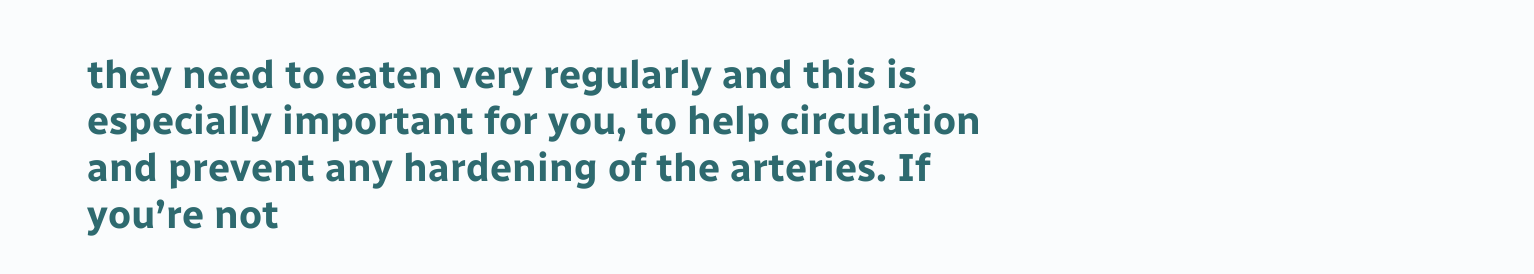they need to eaten very regularly and this is especially important for you, to help circulation and prevent any hardening of the arteries. If you’re not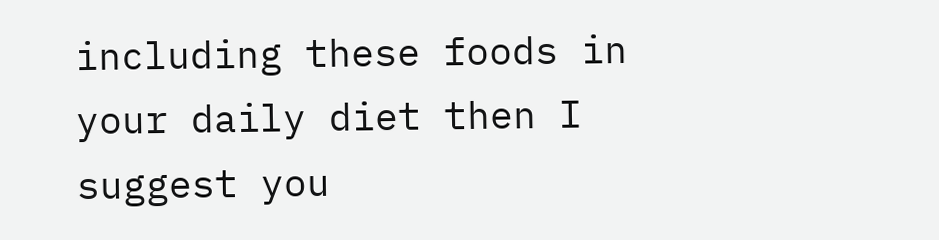including these foods in your daily diet then I suggest you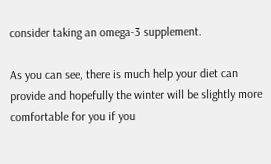consider taking an omega-3 supplement.

As you can see, there is much help your diet can provide and hopefully the winter will be slightly more comfortable for you if you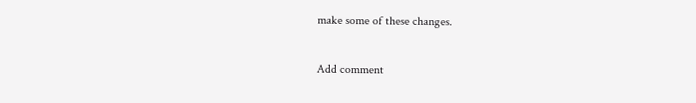make some of these changes.

Add comment